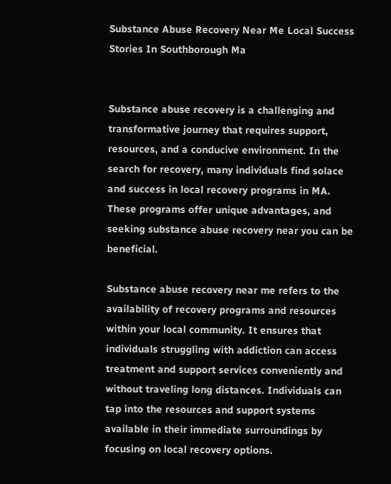Substance Abuse Recovery Near Me Local Success Stories In Southborough Ma


Substance abuse recovery is a challenging and transformative journey that requires support, resources, and a conducive environment. In the search for recovery, many individuals find solace and success in local recovery programs in MA. These programs offer unique advantages, and seeking substance abuse recovery near you can be beneficial.

Substance abuse recovery near me refers to the availability of recovery programs and resources within your local community. It ensures that individuals struggling with addiction can access treatment and support services conveniently and without traveling long distances. Individuals can tap into the resources and support systems available in their immediate surroundings by focusing on local recovery options.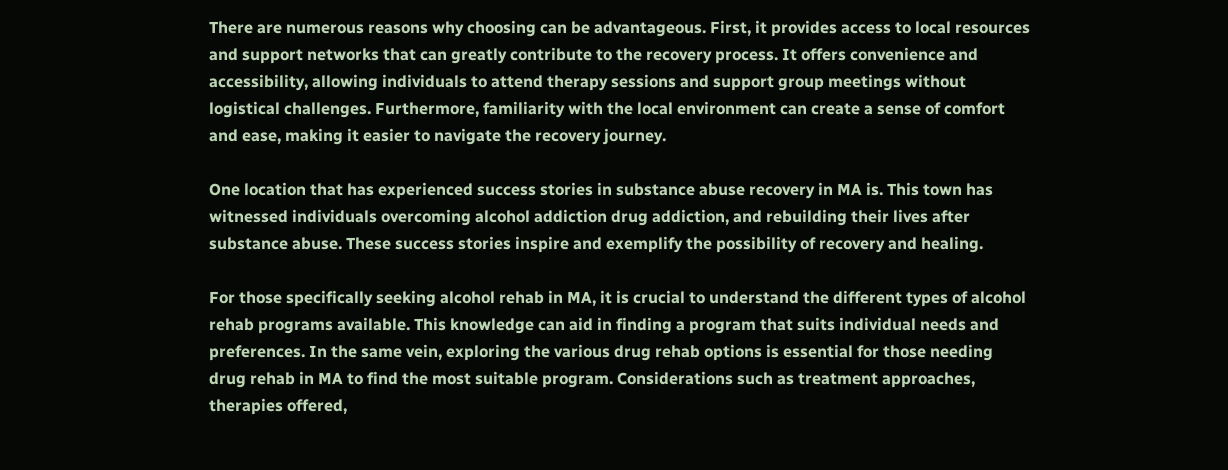There are numerous reasons why choosing can be advantageous. First, it provides access to local resources and support networks that can greatly contribute to the recovery process. It offers convenience and accessibility, allowing individuals to attend therapy sessions and support group meetings without logistical challenges. Furthermore, familiarity with the local environment can create a sense of comfort and ease, making it easier to navigate the recovery journey.

One location that has experienced success stories in substance abuse recovery in MA is. This town has witnessed individuals overcoming alcohol addiction drug addiction, and rebuilding their lives after substance abuse. These success stories inspire and exemplify the possibility of recovery and healing.

For those specifically seeking alcohol rehab in MA, it is crucial to understand the different types of alcohol rehab programs available. This knowledge can aid in finding a program that suits individual needs and preferences. In the same vein, exploring the various drug rehab options is essential for those needing drug rehab in MA to find the most suitable program. Considerations such as treatment approaches, therapies offered,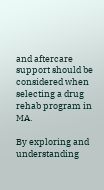and aftercare support should be considered when selecting a drug rehab program in MA.

By exploring and understanding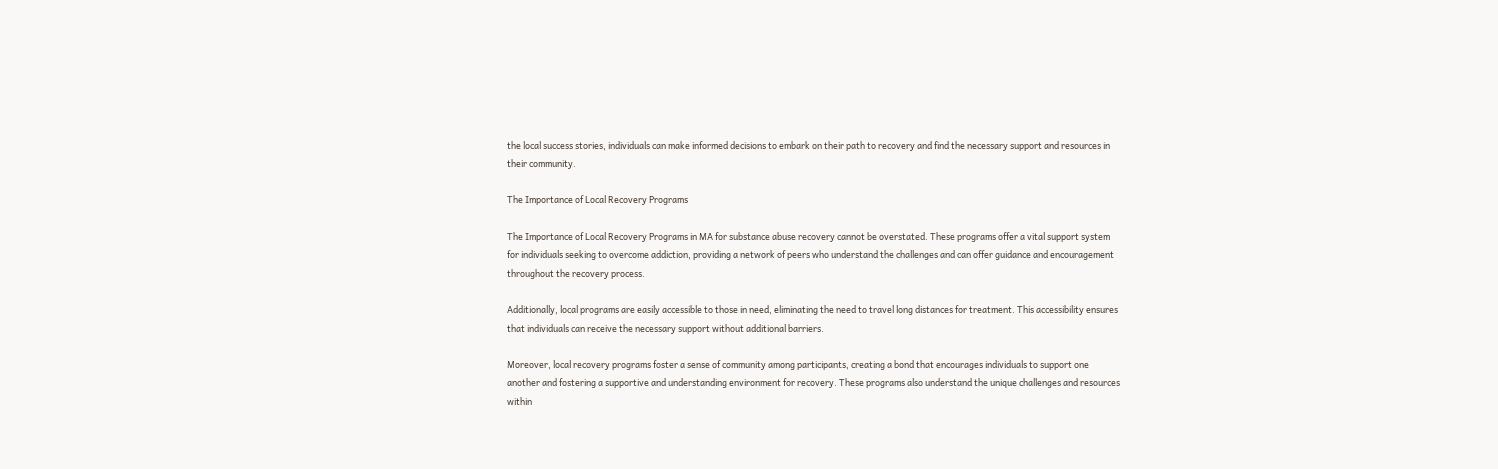the local success stories, individuals can make informed decisions to embark on their path to recovery and find the necessary support and resources in their community.

The Importance of Local Recovery Programs

The Importance of Local Recovery Programs in MA for substance abuse recovery cannot be overstated. These programs offer a vital support system for individuals seeking to overcome addiction, providing a network of peers who understand the challenges and can offer guidance and encouragement throughout the recovery process.

Additionally, local programs are easily accessible to those in need, eliminating the need to travel long distances for treatment. This accessibility ensures that individuals can receive the necessary support without additional barriers.

Moreover, local recovery programs foster a sense of community among participants, creating a bond that encourages individuals to support one another and fostering a supportive and understanding environment for recovery. These programs also understand the unique challenges and resources within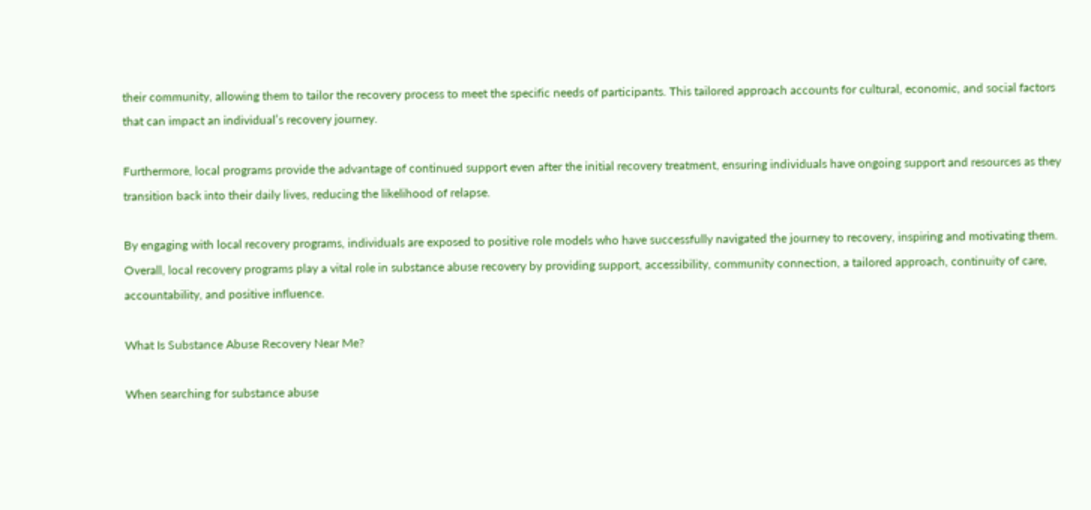their community, allowing them to tailor the recovery process to meet the specific needs of participants. This tailored approach accounts for cultural, economic, and social factors that can impact an individual’s recovery journey.

Furthermore, local programs provide the advantage of continued support even after the initial recovery treatment, ensuring individuals have ongoing support and resources as they transition back into their daily lives, reducing the likelihood of relapse.

By engaging with local recovery programs, individuals are exposed to positive role models who have successfully navigated the journey to recovery, inspiring and motivating them. Overall, local recovery programs play a vital role in substance abuse recovery by providing support, accessibility, community connection, a tailored approach, continuity of care, accountability, and positive influence.

What Is Substance Abuse Recovery Near Me?

When searching for substance abuse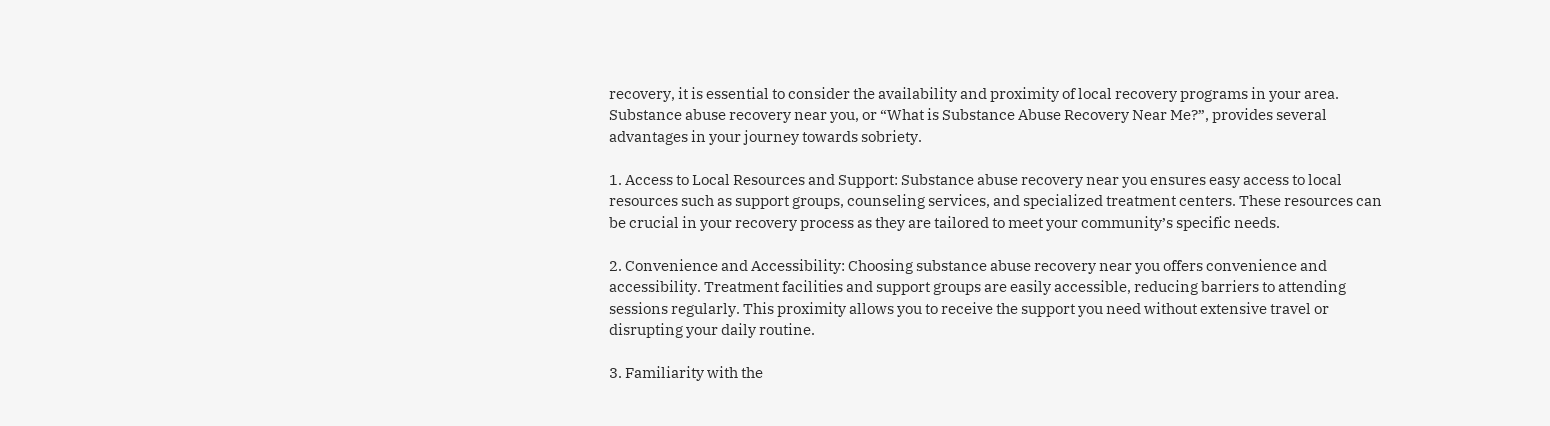recovery, it is essential to consider the availability and proximity of local recovery programs in your area. Substance abuse recovery near you, or “What is Substance Abuse Recovery Near Me?”, provides several advantages in your journey towards sobriety.

1. Access to Local Resources and Support: Substance abuse recovery near you ensures easy access to local resources such as support groups, counseling services, and specialized treatment centers. These resources can be crucial in your recovery process as they are tailored to meet your community’s specific needs.

2. Convenience and Accessibility: Choosing substance abuse recovery near you offers convenience and accessibility. Treatment facilities and support groups are easily accessible, reducing barriers to attending sessions regularly. This proximity allows you to receive the support you need without extensive travel or disrupting your daily routine.

3. Familiarity with the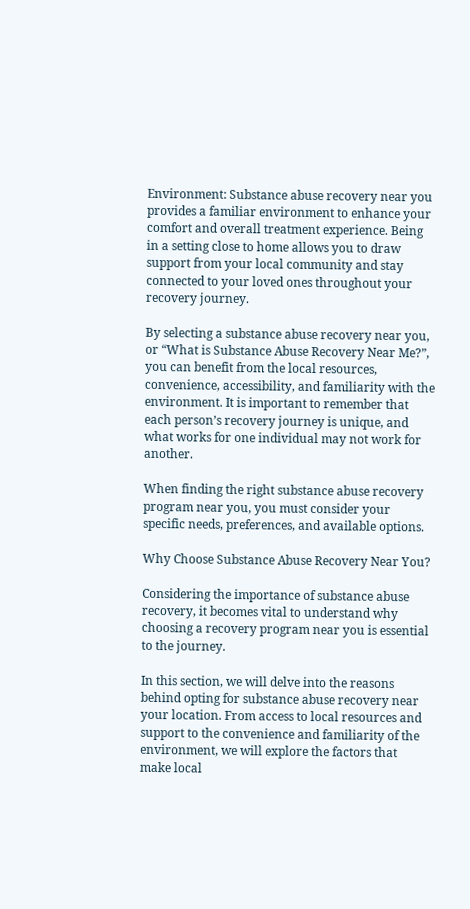Environment: Substance abuse recovery near you provides a familiar environment to enhance your comfort and overall treatment experience. Being in a setting close to home allows you to draw support from your local community and stay connected to your loved ones throughout your recovery journey.

By selecting a substance abuse recovery near you, or “What is Substance Abuse Recovery Near Me?”, you can benefit from the local resources, convenience, accessibility, and familiarity with the environment. It is important to remember that each person’s recovery journey is unique, and what works for one individual may not work for another.

When finding the right substance abuse recovery program near you, you must consider your specific needs, preferences, and available options.

Why Choose Substance Abuse Recovery Near You?

Considering the importance of substance abuse recovery, it becomes vital to understand why choosing a recovery program near you is essential to the journey.

In this section, we will delve into the reasons behind opting for substance abuse recovery near your location. From access to local resources and support to the convenience and familiarity of the environment, we will explore the factors that make local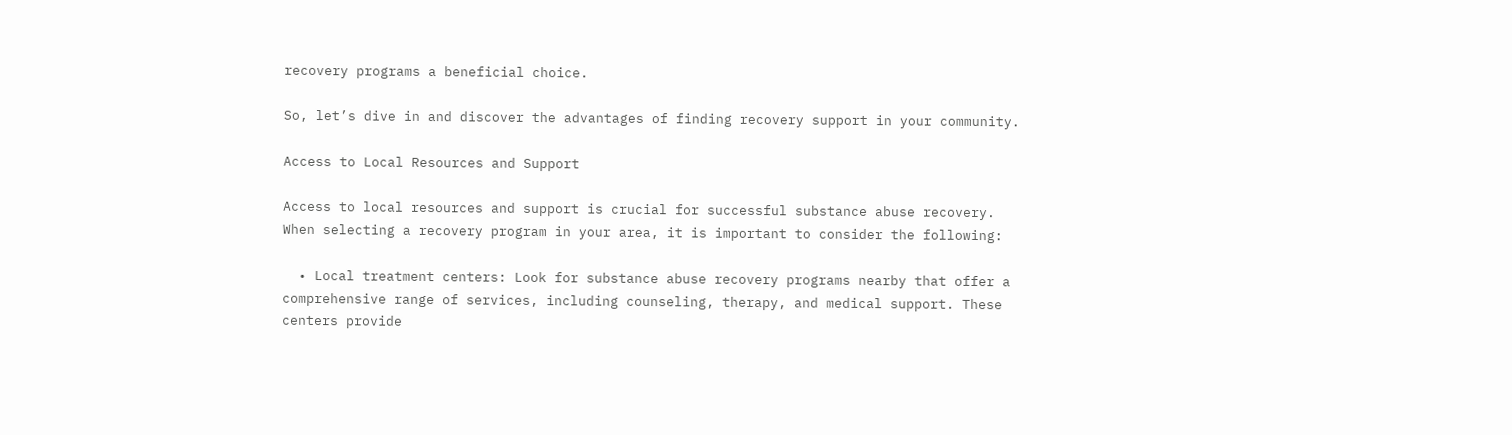recovery programs a beneficial choice.

So, let’s dive in and discover the advantages of finding recovery support in your community.

Access to Local Resources and Support

Access to local resources and support is crucial for successful substance abuse recovery. When selecting a recovery program in your area, it is important to consider the following:

  • Local treatment centers: Look for substance abuse recovery programs nearby that offer a comprehensive range of services, including counseling, therapy, and medical support. These centers provide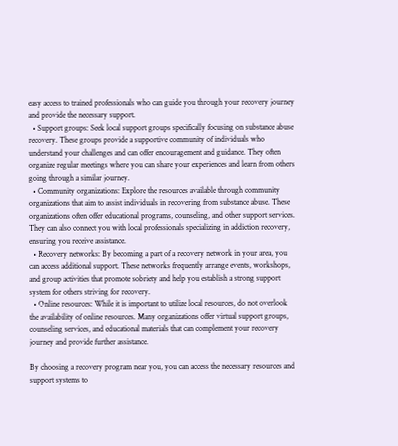easy access to trained professionals who can guide you through your recovery journey and provide the necessary support.
  • Support groups: Seek local support groups specifically focusing on substance abuse recovery. These groups provide a supportive community of individuals who understand your challenges and can offer encouragement and guidance. They often organize regular meetings where you can share your experiences and learn from others going through a similar journey.
  • Community organizations: Explore the resources available through community organizations that aim to assist individuals in recovering from substance abuse. These organizations often offer educational programs, counseling, and other support services. They can also connect you with local professionals specializing in addiction recovery, ensuring you receive assistance.
  • Recovery networks: By becoming a part of a recovery network in your area, you can access additional support. These networks frequently arrange events, workshops, and group activities that promote sobriety and help you establish a strong support system for others striving for recovery.
  • Online resources: While it is important to utilize local resources, do not overlook the availability of online resources. Many organizations offer virtual support groups, counseling services, and educational materials that can complement your recovery journey and provide further assistance.

By choosing a recovery program near you, you can access the necessary resources and support systems to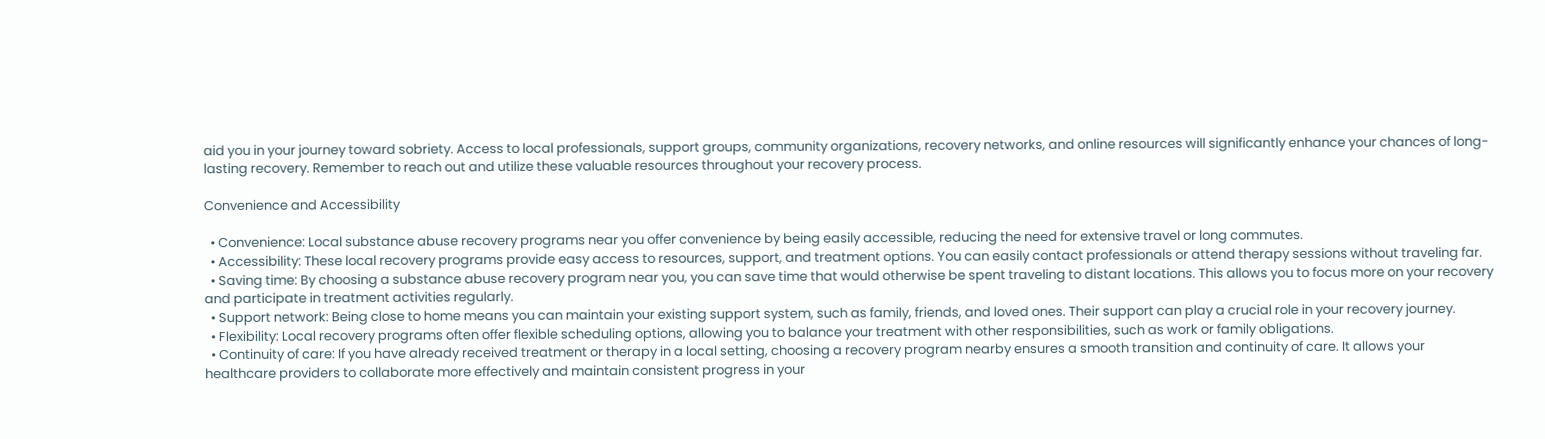aid you in your journey toward sobriety. Access to local professionals, support groups, community organizations, recovery networks, and online resources will significantly enhance your chances of long-lasting recovery. Remember to reach out and utilize these valuable resources throughout your recovery process.

Convenience and Accessibility

  • Convenience: Local substance abuse recovery programs near you offer convenience by being easily accessible, reducing the need for extensive travel or long commutes.
  • Accessibility: These local recovery programs provide easy access to resources, support, and treatment options. You can easily contact professionals or attend therapy sessions without traveling far.
  • Saving time: By choosing a substance abuse recovery program near you, you can save time that would otherwise be spent traveling to distant locations. This allows you to focus more on your recovery and participate in treatment activities regularly.
  • Support network: Being close to home means you can maintain your existing support system, such as family, friends, and loved ones. Their support can play a crucial role in your recovery journey.
  • Flexibility: Local recovery programs often offer flexible scheduling options, allowing you to balance your treatment with other responsibilities, such as work or family obligations.
  • Continuity of care: If you have already received treatment or therapy in a local setting, choosing a recovery program nearby ensures a smooth transition and continuity of care. It allows your healthcare providers to collaborate more effectively and maintain consistent progress in your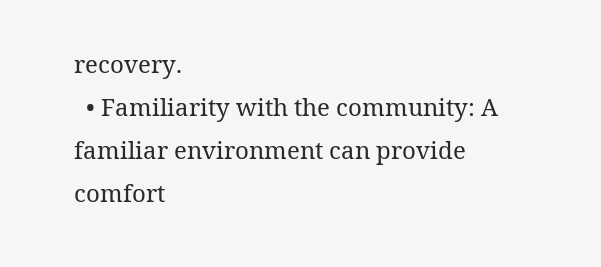recovery.
  • Familiarity with the community: A familiar environment can provide comfort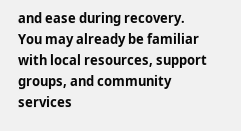and ease during recovery. You may already be familiar with local resources, support groups, and community services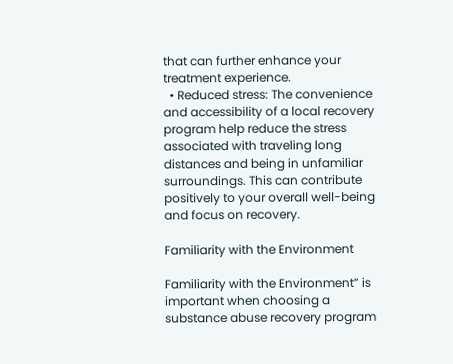that can further enhance your treatment experience.
  • Reduced stress: The convenience and accessibility of a local recovery program help reduce the stress associated with traveling long distances and being in unfamiliar surroundings. This can contribute positively to your overall well-being and focus on recovery.

Familiarity with the Environment

Familiarity with the Environment” is important when choosing a substance abuse recovery program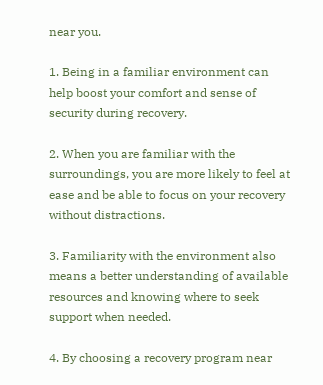near you.

1. Being in a familiar environment can help boost your comfort and sense of security during recovery.

2. When you are familiar with the surroundings, you are more likely to feel at ease and be able to focus on your recovery without distractions.

3. Familiarity with the environment also means a better understanding of available resources and knowing where to seek support when needed.

4. By choosing a recovery program near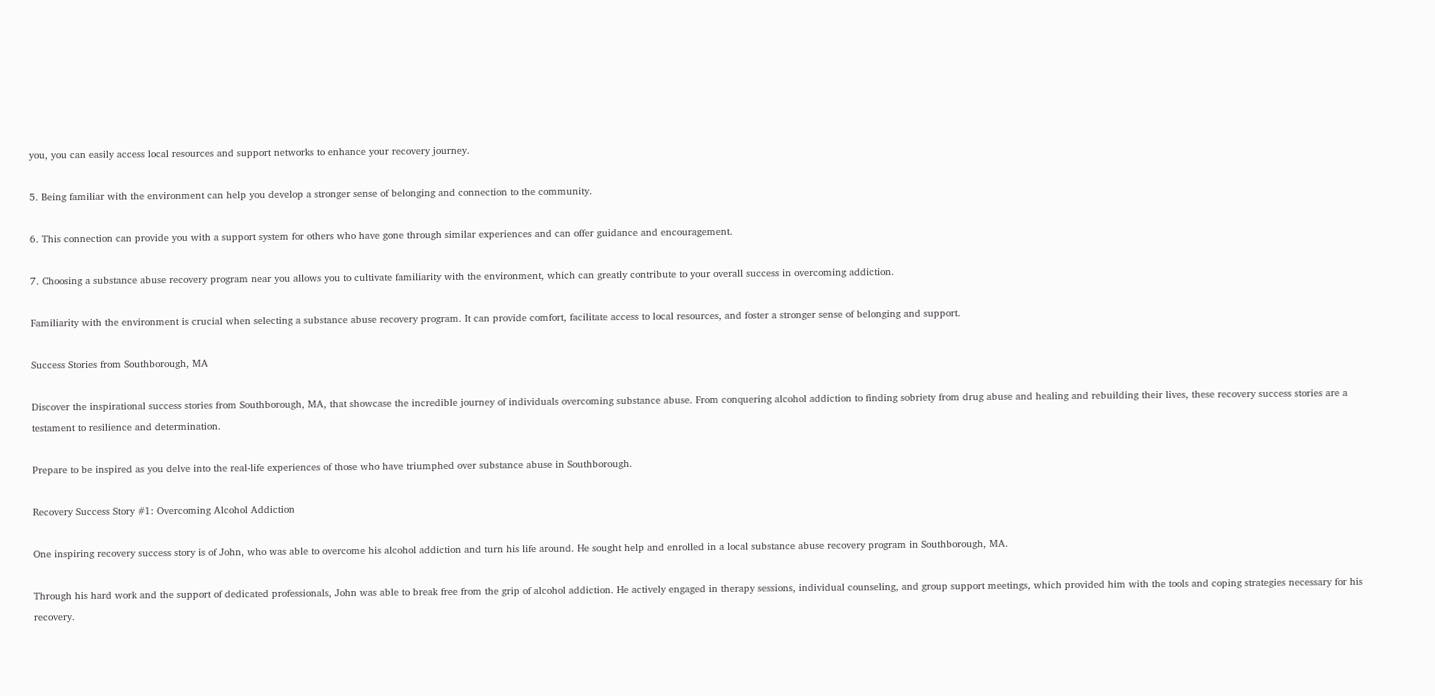you, you can easily access local resources and support networks to enhance your recovery journey.

5. Being familiar with the environment can help you develop a stronger sense of belonging and connection to the community.

6. This connection can provide you with a support system for others who have gone through similar experiences and can offer guidance and encouragement.

7. Choosing a substance abuse recovery program near you allows you to cultivate familiarity with the environment, which can greatly contribute to your overall success in overcoming addiction.

Familiarity with the environment is crucial when selecting a substance abuse recovery program. It can provide comfort, facilitate access to local resources, and foster a stronger sense of belonging and support.

Success Stories from Southborough, MA

Discover the inspirational success stories from Southborough, MA, that showcase the incredible journey of individuals overcoming substance abuse. From conquering alcohol addiction to finding sobriety from drug abuse and healing and rebuilding their lives, these recovery success stories are a testament to resilience and determination.

Prepare to be inspired as you delve into the real-life experiences of those who have triumphed over substance abuse in Southborough.

Recovery Success Story #1: Overcoming Alcohol Addiction

One inspiring recovery success story is of John, who was able to overcome his alcohol addiction and turn his life around. He sought help and enrolled in a local substance abuse recovery program in Southborough, MA.

Through his hard work and the support of dedicated professionals, John was able to break free from the grip of alcohol addiction. He actively engaged in therapy sessions, individual counseling, and group support meetings, which provided him with the tools and coping strategies necessary for his recovery.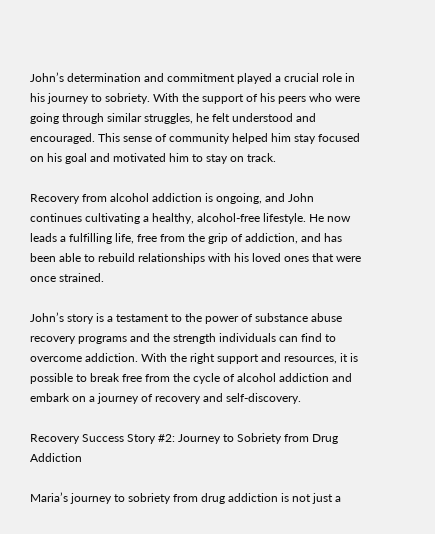John’s determination and commitment played a crucial role in his journey to sobriety. With the support of his peers who were going through similar struggles, he felt understood and encouraged. This sense of community helped him stay focused on his goal and motivated him to stay on track.

Recovery from alcohol addiction is ongoing, and John continues cultivating a healthy, alcohol-free lifestyle. He now leads a fulfilling life, free from the grip of addiction, and has been able to rebuild relationships with his loved ones that were once strained.

John’s story is a testament to the power of substance abuse recovery programs and the strength individuals can find to overcome addiction. With the right support and resources, it is possible to break free from the cycle of alcohol addiction and embark on a journey of recovery and self-discovery.

Recovery Success Story #2: Journey to Sobriety from Drug Addiction

Maria’s journey to sobriety from drug addiction is not just a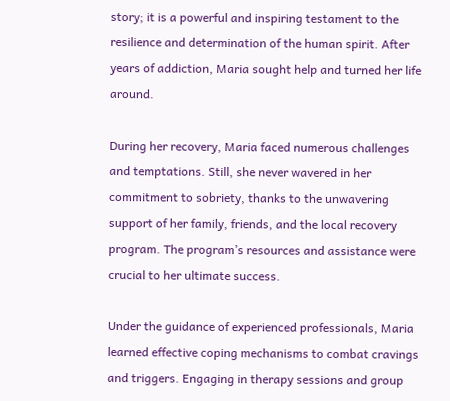story; it is a powerful and inspiring testament to the resilience and determination of the human spirit. After years of addiction, Maria sought help and turned her life around.

During her recovery, Maria faced numerous challenges and temptations. Still, she never wavered in her commitment to sobriety, thanks to the unwavering support of her family, friends, and the local recovery program. The program’s resources and assistance were crucial to her ultimate success.

Under the guidance of experienced professionals, Maria learned effective coping mechanisms to combat cravings and triggers. Engaging in therapy sessions and group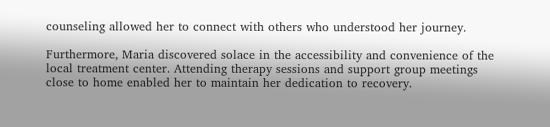counseling allowed her to connect with others who understood her journey.

Furthermore, Maria discovered solace in the accessibility and convenience of the local treatment center. Attending therapy sessions and support group meetings close to home enabled her to maintain her dedication to recovery.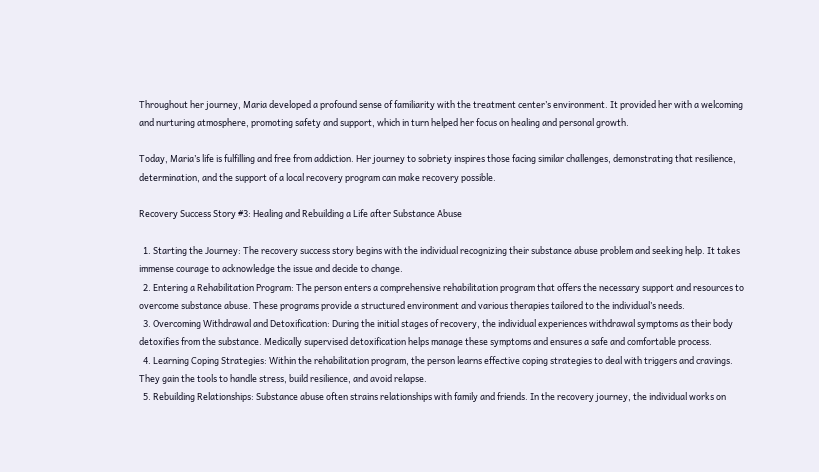Throughout her journey, Maria developed a profound sense of familiarity with the treatment center’s environment. It provided her with a welcoming and nurturing atmosphere, promoting safety and support, which in turn helped her focus on healing and personal growth.

Today, Maria’s life is fulfilling and free from addiction. Her journey to sobriety inspires those facing similar challenges, demonstrating that resilience, determination, and the support of a local recovery program can make recovery possible.

Recovery Success Story #3: Healing and Rebuilding a Life after Substance Abuse

  1. Starting the Journey: The recovery success story begins with the individual recognizing their substance abuse problem and seeking help. It takes immense courage to acknowledge the issue and decide to change.
  2. Entering a Rehabilitation Program: The person enters a comprehensive rehabilitation program that offers the necessary support and resources to overcome substance abuse. These programs provide a structured environment and various therapies tailored to the individual’s needs.
  3. Overcoming Withdrawal and Detoxification: During the initial stages of recovery, the individual experiences withdrawal symptoms as their body detoxifies from the substance. Medically supervised detoxification helps manage these symptoms and ensures a safe and comfortable process.
  4. Learning Coping Strategies: Within the rehabilitation program, the person learns effective coping strategies to deal with triggers and cravings. They gain the tools to handle stress, build resilience, and avoid relapse.
  5. Rebuilding Relationships: Substance abuse often strains relationships with family and friends. In the recovery journey, the individual works on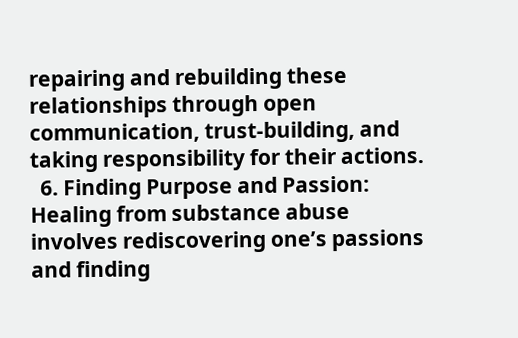repairing and rebuilding these relationships through open communication, trust-building, and taking responsibility for their actions.
  6. Finding Purpose and Passion: Healing from substance abuse involves rediscovering one’s passions and finding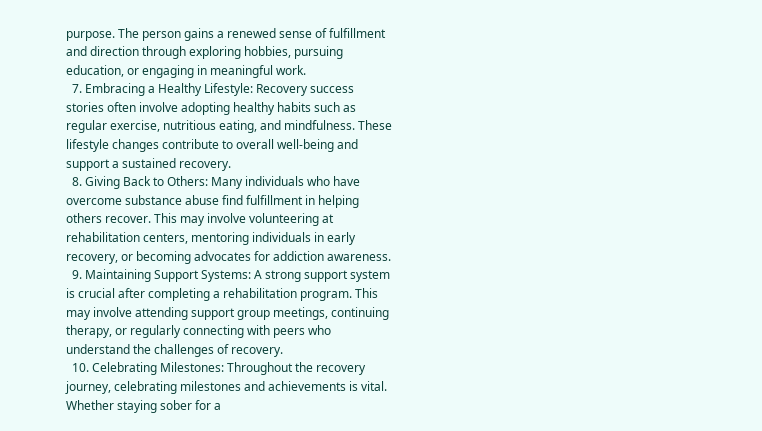purpose. The person gains a renewed sense of fulfillment and direction through exploring hobbies, pursuing education, or engaging in meaningful work.
  7. Embracing a Healthy Lifestyle: Recovery success stories often involve adopting healthy habits such as regular exercise, nutritious eating, and mindfulness. These lifestyle changes contribute to overall well-being and support a sustained recovery.
  8. Giving Back to Others: Many individuals who have overcome substance abuse find fulfillment in helping others recover. This may involve volunteering at rehabilitation centers, mentoring individuals in early recovery, or becoming advocates for addiction awareness.
  9. Maintaining Support Systems: A strong support system is crucial after completing a rehabilitation program. This may involve attending support group meetings, continuing therapy, or regularly connecting with peers who understand the challenges of recovery.
  10. Celebrating Milestones: Throughout the recovery journey, celebrating milestones and achievements is vital. Whether staying sober for a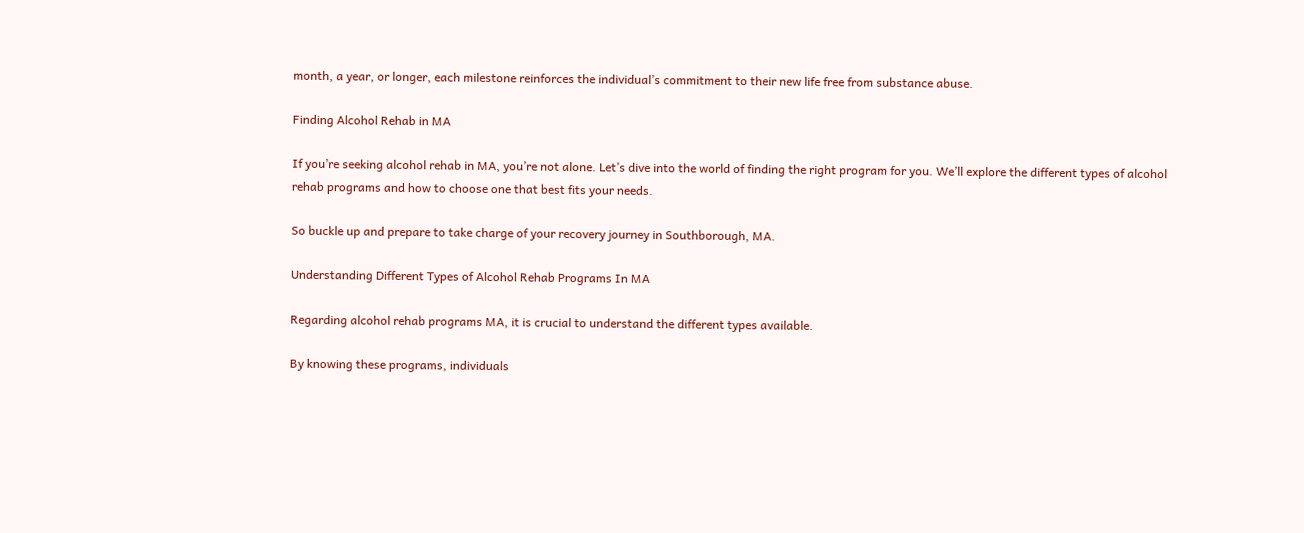month, a year, or longer, each milestone reinforces the individual’s commitment to their new life free from substance abuse.

Finding Alcohol Rehab in MA

If you’re seeking alcohol rehab in MA, you’re not alone. Let’s dive into the world of finding the right program for you. We’ll explore the different types of alcohol rehab programs and how to choose one that best fits your needs.

So buckle up and prepare to take charge of your recovery journey in Southborough, MA.

Understanding Different Types of Alcohol Rehab Programs In MA

Regarding alcohol rehab programs MA, it is crucial to understand the different types available.

By knowing these programs, individuals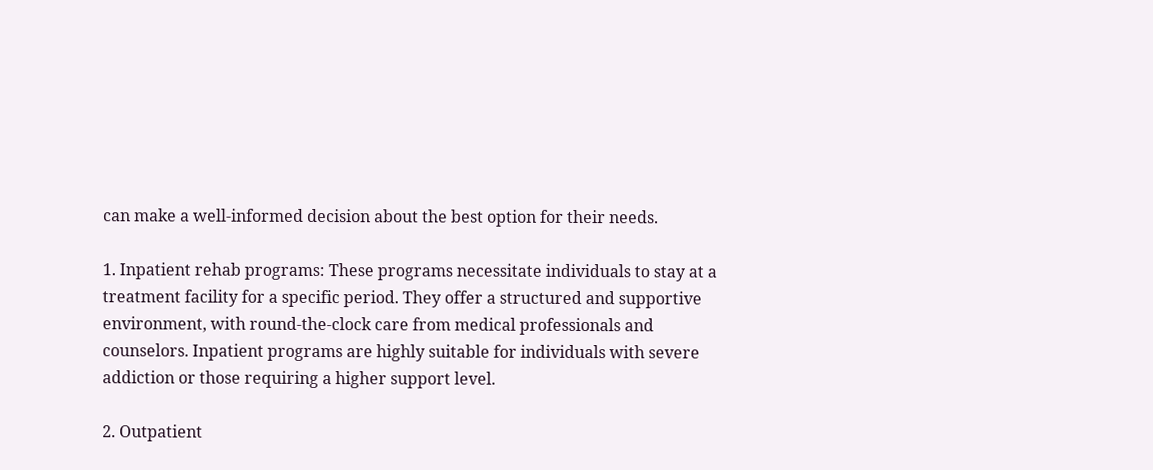can make a well-informed decision about the best option for their needs.

1. Inpatient rehab programs: These programs necessitate individuals to stay at a treatment facility for a specific period. They offer a structured and supportive environment, with round-the-clock care from medical professionals and counselors. Inpatient programs are highly suitable for individuals with severe addiction or those requiring a higher support level.

2. Outpatient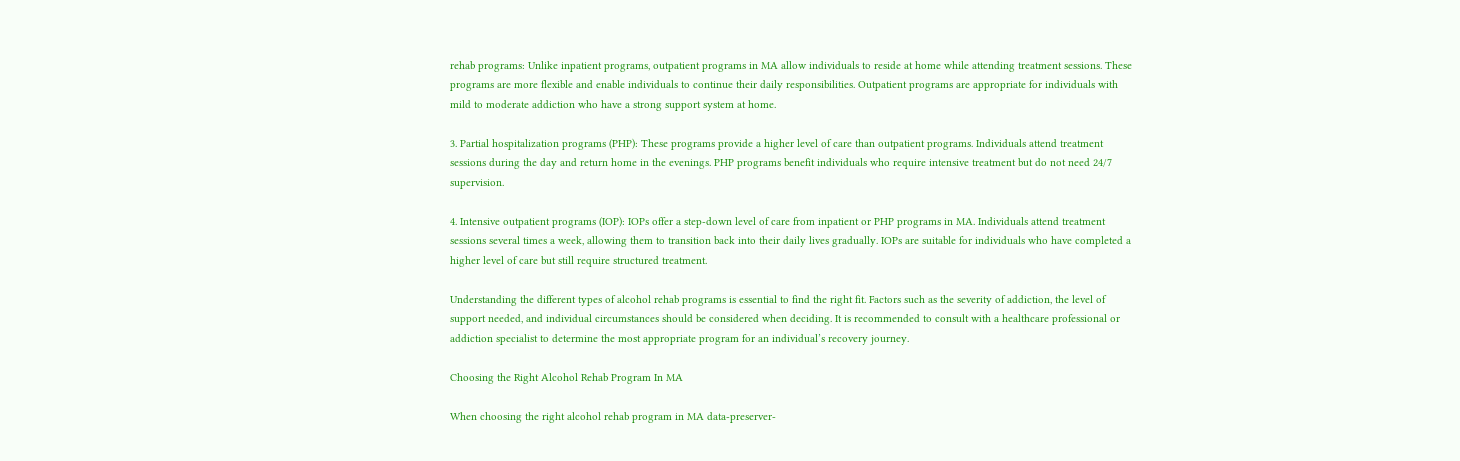rehab programs: Unlike inpatient programs, outpatient programs in MA allow individuals to reside at home while attending treatment sessions. These programs are more flexible and enable individuals to continue their daily responsibilities. Outpatient programs are appropriate for individuals with mild to moderate addiction who have a strong support system at home.

3. Partial hospitalization programs (PHP): These programs provide a higher level of care than outpatient programs. Individuals attend treatment sessions during the day and return home in the evenings. PHP programs benefit individuals who require intensive treatment but do not need 24/7 supervision.

4. Intensive outpatient programs (IOP): IOPs offer a step-down level of care from inpatient or PHP programs in MA. Individuals attend treatment sessions several times a week, allowing them to transition back into their daily lives gradually. IOPs are suitable for individuals who have completed a higher level of care but still require structured treatment.

Understanding the different types of alcohol rehab programs is essential to find the right fit. Factors such as the severity of addiction, the level of support needed, and individual circumstances should be considered when deciding. It is recommended to consult with a healthcare professional or addiction specialist to determine the most appropriate program for an individual’s recovery journey.

Choosing the Right Alcohol Rehab Program In MA

When choosing the right alcohol rehab program in MA data-preserver-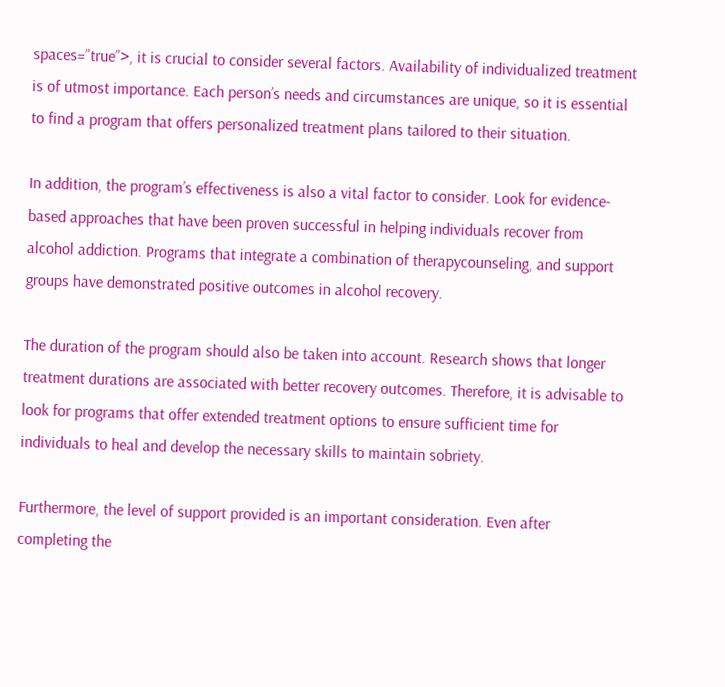spaces=”true”>, it is crucial to consider several factors. Availability of individualized treatment is of utmost importance. Each person’s needs and circumstances are unique, so it is essential to find a program that offers personalized treatment plans tailored to their situation.

In addition, the program’s effectiveness is also a vital factor to consider. Look for evidence-based approaches that have been proven successful in helping individuals recover from alcohol addiction. Programs that integrate a combination of therapycounseling, and support groups have demonstrated positive outcomes in alcohol recovery.

The duration of the program should also be taken into account. Research shows that longer treatment durations are associated with better recovery outcomes. Therefore, it is advisable to look for programs that offer extended treatment options to ensure sufficient time for individuals to heal and develop the necessary skills to maintain sobriety.

Furthermore, the level of support provided is an important consideration. Even after completing the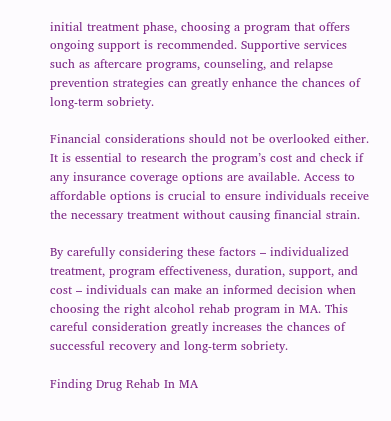initial treatment phase, choosing a program that offers ongoing support is recommended. Supportive services such as aftercare programs, counseling, and relapse prevention strategies can greatly enhance the chances of long-term sobriety.

Financial considerations should not be overlooked either. It is essential to research the program’s cost and check if any insurance coverage options are available. Access to affordable options is crucial to ensure individuals receive the necessary treatment without causing financial strain.

By carefully considering these factors – individualized treatment, program effectiveness, duration, support, and cost – individuals can make an informed decision when choosing the right alcohol rehab program in MA. This careful consideration greatly increases the chances of successful recovery and long-term sobriety.

Finding Drug Rehab In MA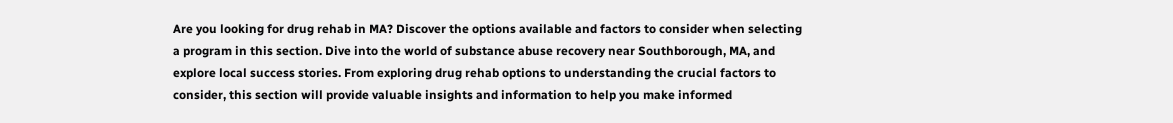Are you looking for drug rehab in MA? Discover the options available and factors to consider when selecting a program in this section. Dive into the world of substance abuse recovery near Southborough, MA, and explore local success stories. From exploring drug rehab options to understanding the crucial factors to consider, this section will provide valuable insights and information to help you make informed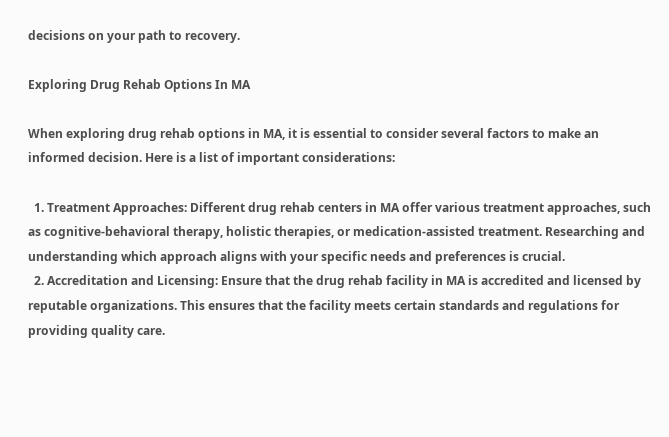decisions on your path to recovery.

Exploring Drug Rehab Options In MA

When exploring drug rehab options in MA, it is essential to consider several factors to make an informed decision. Here is a list of important considerations:

  1. Treatment Approaches: Different drug rehab centers in MA offer various treatment approaches, such as cognitive-behavioral therapy, holistic therapies, or medication-assisted treatment. Researching and understanding which approach aligns with your specific needs and preferences is crucial.
  2. Accreditation and Licensing: Ensure that the drug rehab facility in MA is accredited and licensed by reputable organizations. This ensures that the facility meets certain standards and regulations for providing quality care.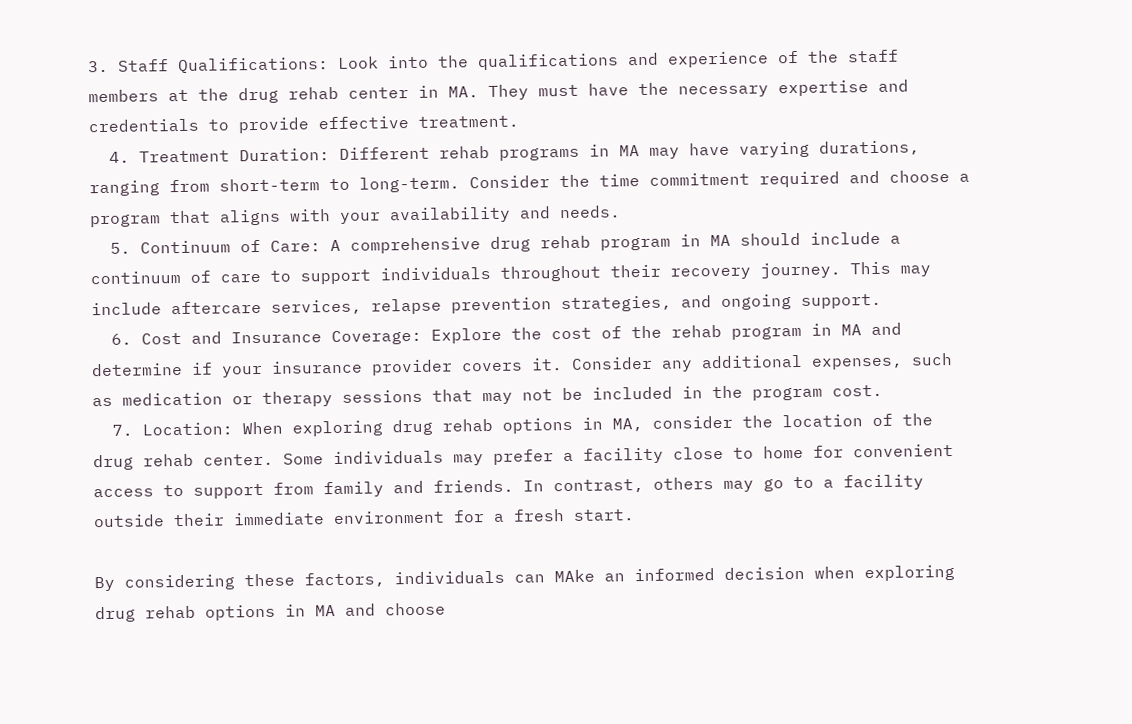3. Staff Qualifications: Look into the qualifications and experience of the staff members at the drug rehab center in MA. They must have the necessary expertise and credentials to provide effective treatment.
  4. Treatment Duration: Different rehab programs in MA may have varying durations, ranging from short-term to long-term. Consider the time commitment required and choose a program that aligns with your availability and needs.
  5. Continuum of Care: A comprehensive drug rehab program in MA should include a continuum of care to support individuals throughout their recovery journey. This may include aftercare services, relapse prevention strategies, and ongoing support.
  6. Cost and Insurance Coverage: Explore the cost of the rehab program in MA and determine if your insurance provider covers it. Consider any additional expenses, such as medication or therapy sessions that may not be included in the program cost.
  7. Location: When exploring drug rehab options in MA, consider the location of the drug rehab center. Some individuals may prefer a facility close to home for convenient access to support from family and friends. In contrast, others may go to a facility outside their immediate environment for a fresh start.

By considering these factors, individuals can MAke an informed decision when exploring drug rehab options in MA and choose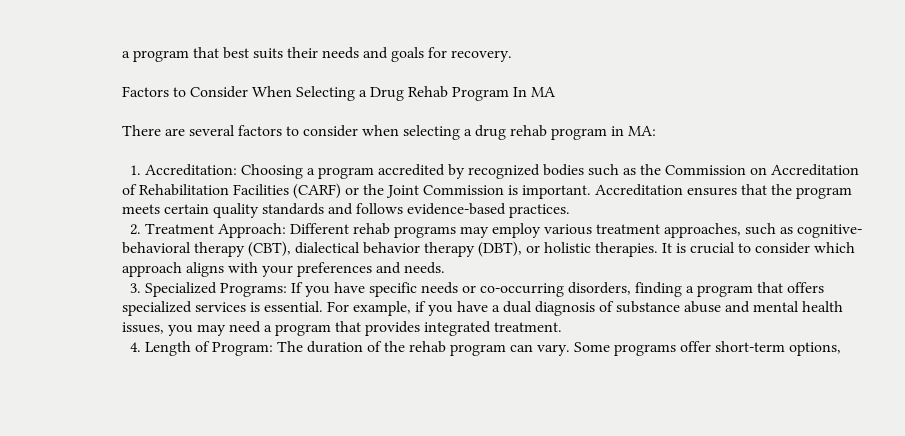a program that best suits their needs and goals for recovery.

Factors to Consider When Selecting a Drug Rehab Program In MA

There are several factors to consider when selecting a drug rehab program in MA:

  1. Accreditation: Choosing a program accredited by recognized bodies such as the Commission on Accreditation of Rehabilitation Facilities (CARF) or the Joint Commission is important. Accreditation ensures that the program meets certain quality standards and follows evidence-based practices.
  2. Treatment Approach: Different rehab programs may employ various treatment approaches, such as cognitive-behavioral therapy (CBT), dialectical behavior therapy (DBT), or holistic therapies. It is crucial to consider which approach aligns with your preferences and needs.
  3. Specialized Programs: If you have specific needs or co-occurring disorders, finding a program that offers specialized services is essential. For example, if you have a dual diagnosis of substance abuse and mental health issues, you may need a program that provides integrated treatment.
  4. Length of Program: The duration of the rehab program can vary. Some programs offer short-term options,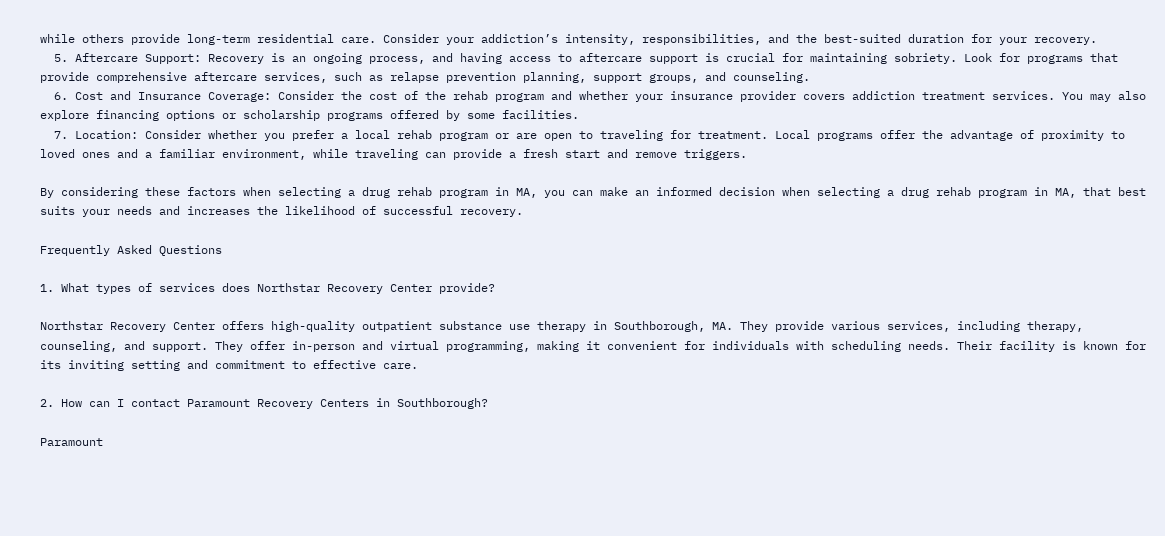while others provide long-term residential care. Consider your addiction’s intensity, responsibilities, and the best-suited duration for your recovery.
  5. Aftercare Support: Recovery is an ongoing process, and having access to aftercare support is crucial for maintaining sobriety. Look for programs that provide comprehensive aftercare services, such as relapse prevention planning, support groups, and counseling.
  6. Cost and Insurance Coverage: Consider the cost of the rehab program and whether your insurance provider covers addiction treatment services. You may also explore financing options or scholarship programs offered by some facilities.
  7. Location: Consider whether you prefer a local rehab program or are open to traveling for treatment. Local programs offer the advantage of proximity to loved ones and a familiar environment, while traveling can provide a fresh start and remove triggers.

By considering these factors when selecting a drug rehab program in MA, you can make an informed decision when selecting a drug rehab program in MA, that best suits your needs and increases the likelihood of successful recovery.

Frequently Asked Questions

1. What types of services does Northstar Recovery Center provide?

Northstar Recovery Center offers high-quality outpatient substance use therapy in Southborough, MA. They provide various services, including therapy, counseling, and support. They offer in-person and virtual programming, making it convenient for individuals with scheduling needs. Their facility is known for its inviting setting and commitment to effective care.

2. How can I contact Paramount Recovery Centers in Southborough?

Paramount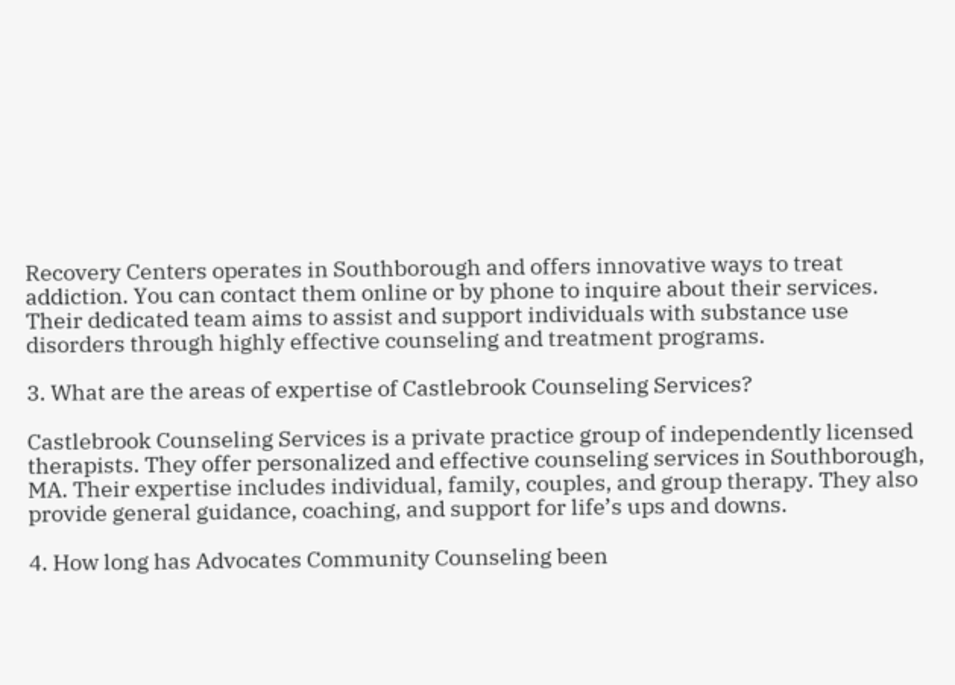Recovery Centers operates in Southborough and offers innovative ways to treat addiction. You can contact them online or by phone to inquire about their services. Their dedicated team aims to assist and support individuals with substance use disorders through highly effective counseling and treatment programs.

3. What are the areas of expertise of Castlebrook Counseling Services?

Castlebrook Counseling Services is a private practice group of independently licensed therapists. They offer personalized and effective counseling services in Southborough, MA. Their expertise includes individual, family, couples, and group therapy. They also provide general guidance, coaching, and support for life’s ups and downs.

4. How long has Advocates Community Counseling been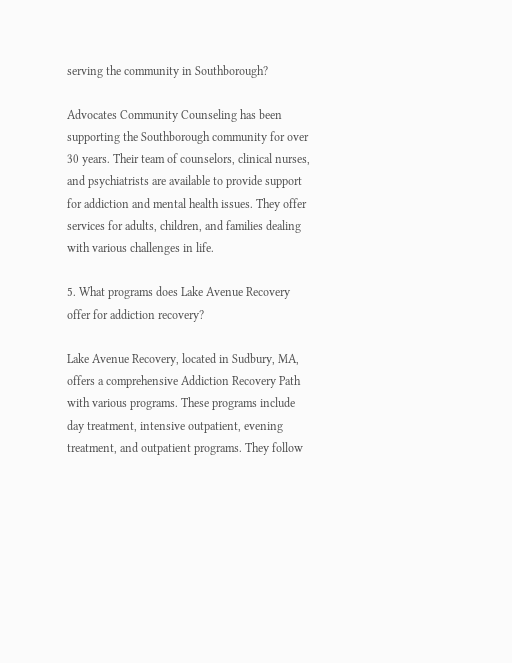serving the community in Southborough?

Advocates Community Counseling has been supporting the Southborough community for over 30 years. Their team of counselors, clinical nurses, and psychiatrists are available to provide support for addiction and mental health issues. They offer services for adults, children, and families dealing with various challenges in life.

5. What programs does Lake Avenue Recovery offer for addiction recovery?

Lake Avenue Recovery, located in Sudbury, MA, offers a comprehensive Addiction Recovery Path with various programs. These programs include day treatment, intensive outpatient, evening treatment, and outpatient programs. They follow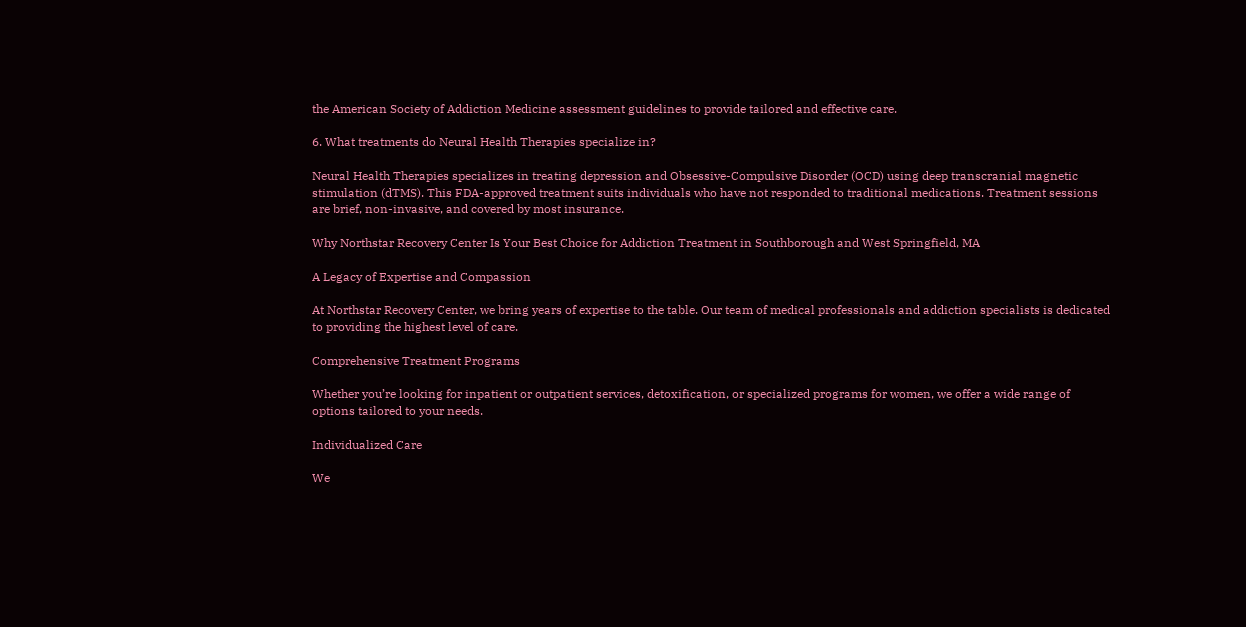the American Society of Addiction Medicine assessment guidelines to provide tailored and effective care.

6. What treatments do Neural Health Therapies specialize in?

Neural Health Therapies specializes in treating depression and Obsessive-Compulsive Disorder (OCD) using deep transcranial magnetic stimulation (dTMS). This FDA-approved treatment suits individuals who have not responded to traditional medications. Treatment sessions are brief, non-invasive, and covered by most insurance.

Why Northstar Recovery Center Is Your Best Choice for Addiction Treatment in Southborough and West Springfield, MA

A Legacy of Expertise and Compassion

At Northstar Recovery Center, we bring years of expertise to the table. Our team of medical professionals and addiction specialists is dedicated to providing the highest level of care.

Comprehensive Treatment Programs

Whether you’re looking for inpatient or outpatient services, detoxification, or specialized programs for women, we offer a wide range of options tailored to your needs.

Individualized Care

We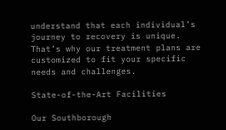understand that each individual’s journey to recovery is unique. That’s why our treatment plans are customized to fit your specific needs and challenges.

State-of-the-Art Facilities

Our Southborough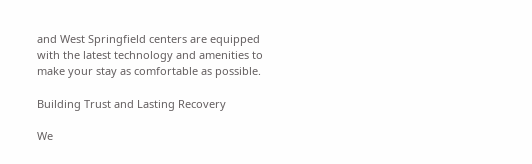and West Springfield centers are equipped with the latest technology and amenities to make your stay as comfortable as possible.

Building Trust and Lasting Recovery

We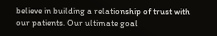believe in building a relationship of trust with our patients. Our ultimate goal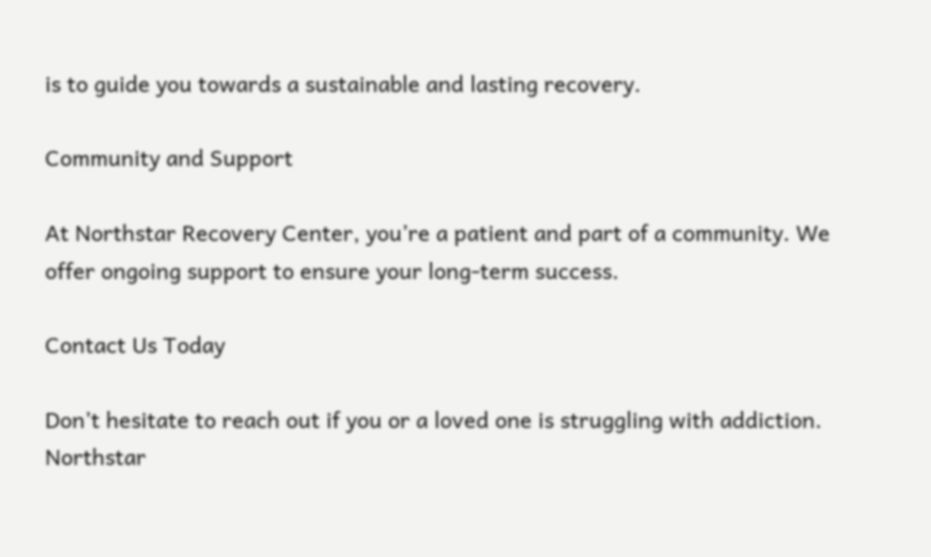is to guide you towards a sustainable and lasting recovery.

Community and Support

At Northstar Recovery Center, you’re a patient and part of a community. We offer ongoing support to ensure your long-term success.

Contact Us Today

Don’t hesitate to reach out if you or a loved one is struggling with addiction. Northstar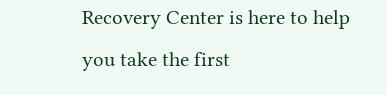Recovery Center is here to help you take the first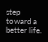step toward a better life.